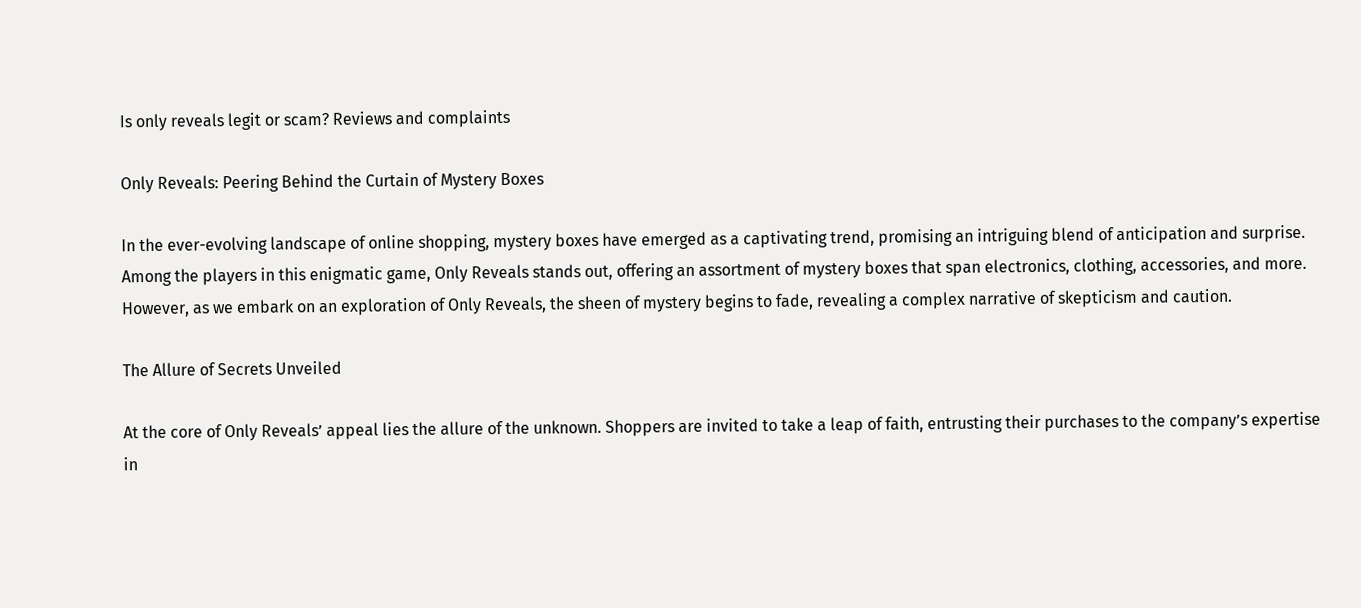Is only reveals legit or scam? Reviews and complaints

Only Reveals: Peering Behind the Curtain of Mystery Boxes

In the ever-evolving landscape of online shopping, mystery boxes have emerged as a captivating trend, promising an intriguing blend of anticipation and surprise. Among the players in this enigmatic game, Only Reveals stands out, offering an assortment of mystery boxes that span electronics, clothing, accessories, and more. However, as we embark on an exploration of Only Reveals, the sheen of mystery begins to fade, revealing a complex narrative of skepticism and caution.

The Allure of Secrets Unveiled

At the core of Only Reveals’ appeal lies the allure of the unknown. Shoppers are invited to take a leap of faith, entrusting their purchases to the company’s expertise in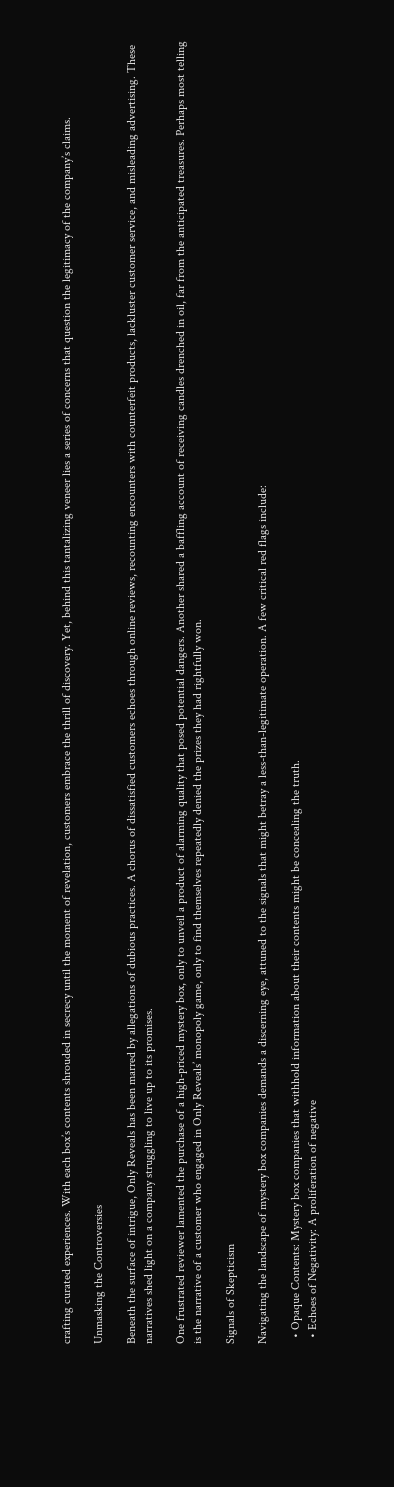crafting curated experiences. With each box’s contents shrouded in secrecy until the moment of revelation, customers embrace the thrill of discovery. Yet, behind this tantalizing veneer lies a series of concerns that question the legitimacy of the company’s claims.

Unmasking the Controversies

Beneath the surface of intrigue, Only Reveals has been marred by allegations of dubious practices. A chorus of dissatisfied customers echoes through online reviews, recounting encounters with counterfeit products, lackluster customer service, and misleading advertising. These narratives shed light on a company struggling to live up to its promises.

One frustrated reviewer lamented the purchase of a high-priced mystery box, only to unveil a product of alarming quality that posed potential dangers. Another shared a baffling account of receiving candles drenched in oil, far from the anticipated treasures. Perhaps most telling is the narrative of a customer who engaged in Only Reveals’ monopoly game, only to find themselves repeatedly denied the prizes they had rightfully won.

Signals of Skepticism

Navigating the landscape of mystery box companies demands a discerning eye, attuned to the signals that might betray a less-than-legitimate operation. A few critical red flags include:

  • Opaque Contents: Mystery box companies that withhold information about their contents might be concealing the truth.
  • Echoes of Negativity: A proliferation of negative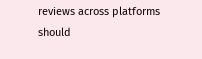reviews across platforms should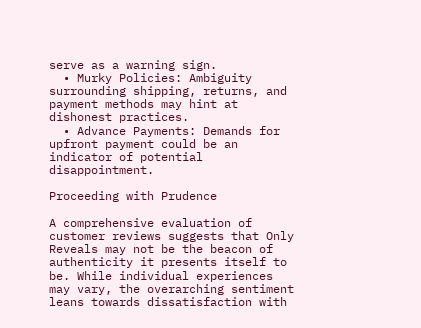serve as a warning sign.
  • Murky Policies: Ambiguity surrounding shipping, returns, and payment methods may hint at dishonest practices.
  • Advance Payments: Demands for upfront payment could be an indicator of potential disappointment.

Proceeding with Prudence

A comprehensive evaluation of customer reviews suggests that Only Reveals may not be the beacon of authenticity it presents itself to be. While individual experiences may vary, the overarching sentiment leans towards dissatisfaction with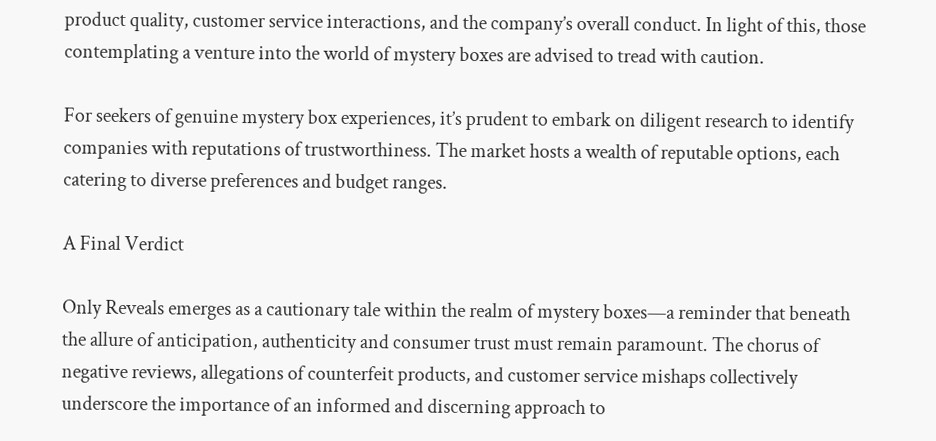product quality, customer service interactions, and the company’s overall conduct. In light of this, those contemplating a venture into the world of mystery boxes are advised to tread with caution.

For seekers of genuine mystery box experiences, it’s prudent to embark on diligent research to identify companies with reputations of trustworthiness. The market hosts a wealth of reputable options, each catering to diverse preferences and budget ranges.

A Final Verdict

Only Reveals emerges as a cautionary tale within the realm of mystery boxes—a reminder that beneath the allure of anticipation, authenticity and consumer trust must remain paramount. The chorus of negative reviews, allegations of counterfeit products, and customer service mishaps collectively underscore the importance of an informed and discerning approach to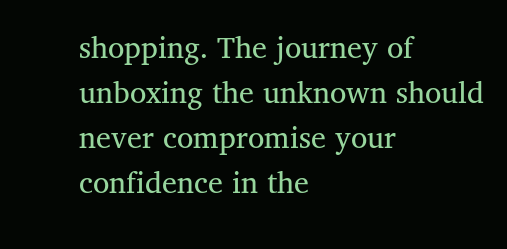shopping. The journey of unboxing the unknown should never compromise your confidence in the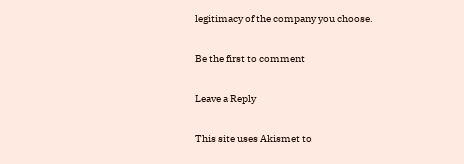legitimacy of the company you choose.

Be the first to comment

Leave a Reply

This site uses Akismet to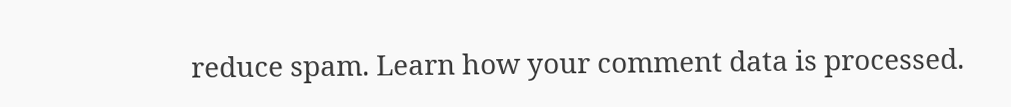reduce spam. Learn how your comment data is processed.